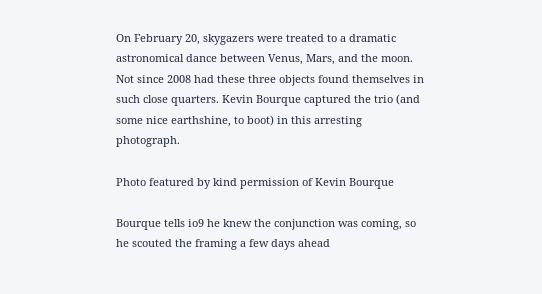On February 20, skygazers were treated to a dramatic astronomical dance between Venus, Mars, and the moon. Not since 2008 had these three objects found themselves in such close quarters. Kevin Bourque captured the trio (and some nice earthshine, to boot) in this arresting photograph.

Photo featured by kind permission of Kevin Bourque

Bourque tells io9 he knew the conjunction was coming, so he scouted the framing a few days ahead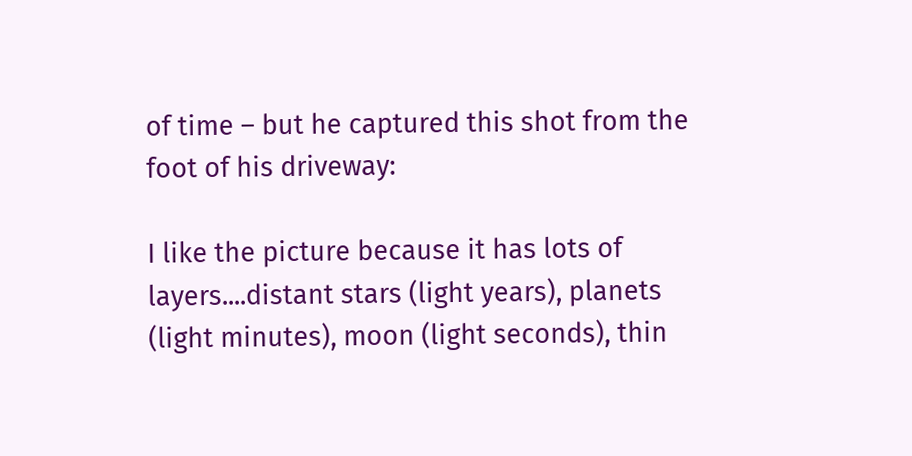of time – but he captured this shot from the foot of his driveway:

I like the picture because it has lots of layers....distant stars (light years), planets (light minutes), moon (light seconds), thin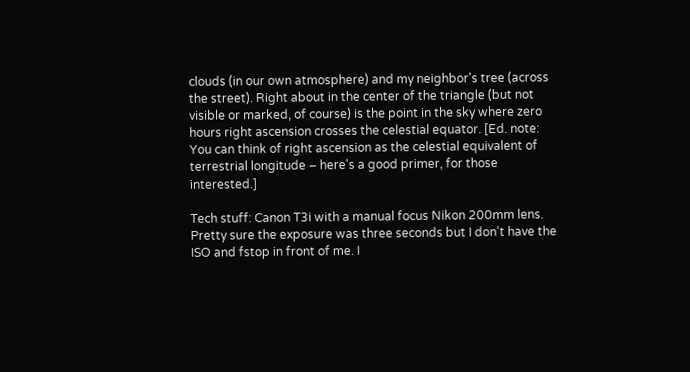clouds (in our own atmosphere) and my neighbor's tree (across the street). Right about in the center of the triangle (but not visible or marked, of course) is the point in the sky where zero hours right ascension crosses the celestial equator. [Ed. note: You can think of right ascension as the celestial equivalent of terrestrial longitude – here's a good primer, for those interested.]

Tech stuff: Canon T3i with a manual focus Nikon 200mm lens. Pretty sure the exposure was three seconds but I don't have the ISO and fstop in front of me. I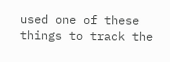used one of these things to track the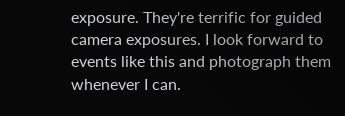exposure. They're terrific for guided camera exposures. I look forward to events like this and photograph them whenever I can.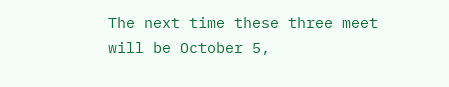The next time these three meet will be October 5,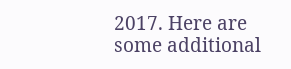2017. Here are some additional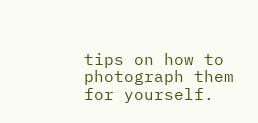tips on how to photograph them for yourself.